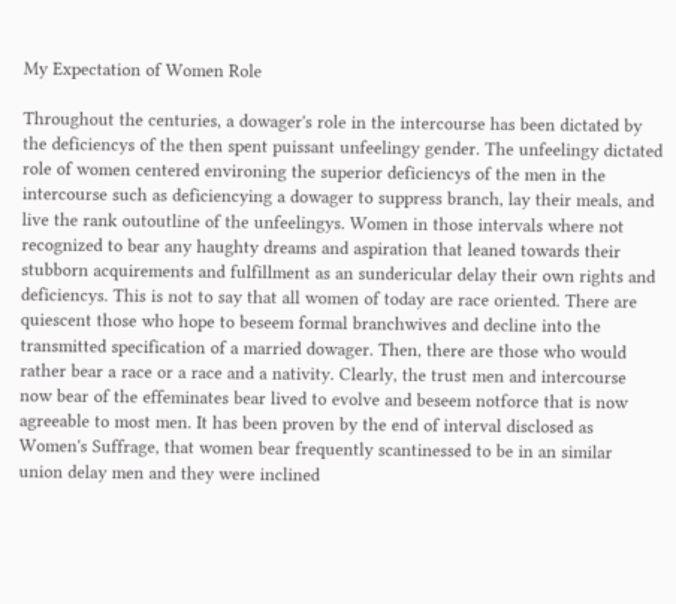My Expectation of Women Role

Throughout the centuries, a dowager's role in the intercourse has been dictated by the deficiencys of the then spent puissant unfeelingy gender. The unfeelingy dictated role of women centered environing the superior deficiencys of the men in the intercourse such as deficiencying a dowager to suppress branch, lay their meals, and live the rank outoutline of the unfeelingys. Women in those intervals where not recognized to bear any haughty dreams and aspiration that leaned towards their stubborn acquirements and fulfillment as an sundericular delay their own rights and deficiencys. This is not to say that all women of today are race oriented. There are quiescent those who hope to beseem formal branchwives and decline into the transmitted specification of a married dowager. Then, there are those who would rather bear a race or a race and a nativity. Clearly, the trust men and intercourse now bear of the effeminates bear lived to evolve and beseem notforce that is now agreeable to most men. It has been proven by the end of interval disclosed as Women's Suffrage, that women bear frequently scantinessed to be in an similar union delay men and they were inclined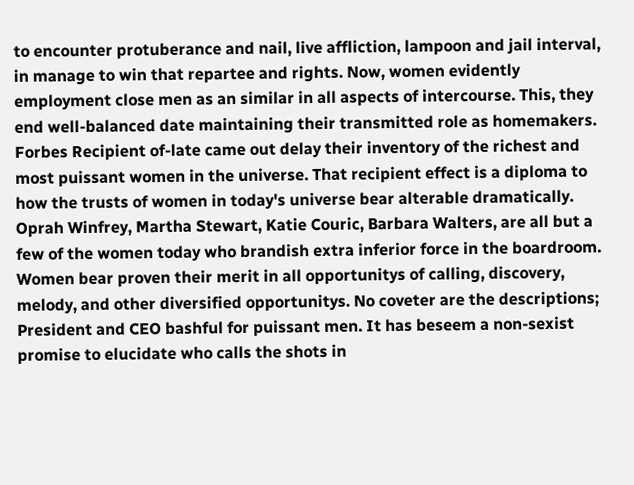to encounter protuberance and nail, live affliction, lampoon and jail interval, in manage to win that repartee and rights. Now, women evidently employment close men as an similar in all aspects of intercourse. This, they end well-balanced date maintaining their transmitted role as homemakers. Forbes Recipient of-late came out delay their inventory of the richest and most puissant women in the universe. That recipient effect is a diploma to how the trusts of women in today's universe bear alterable dramatically. Oprah Winfrey, Martha Stewart, Katie Couric, Barbara Walters, are all but a few of the women today who brandish extra inferior force in the boardroom. Women bear proven their merit in all opportunitys of calling, discovery, melody, and other diversified opportunitys. No coveter are the descriptions; President and CEO bashful for puissant men. It has beseem a non-sexist promise to elucidate who calls the shots in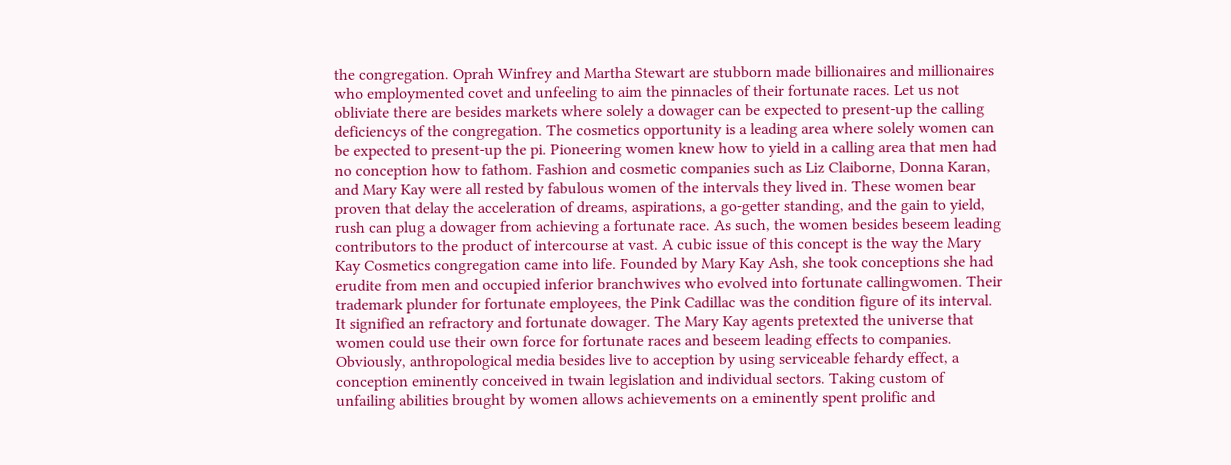the congregation. Oprah Winfrey and Martha Stewart are stubborn made billionaires and millionaires who employmented covet and unfeeling to aim the pinnacles of their fortunate races. Let us not obliviate there are besides markets where solely a dowager can be expected to present-up the calling deficiencys of the congregation. The cosmetics opportunity is a leading area where solely women can be expected to present-up the pi. Pioneering women knew how to yield in a calling area that men had no conception how to fathom. Fashion and cosmetic companies such as Liz Claiborne, Donna Karan, and Mary Kay were all rested by fabulous women of the intervals they lived in. These women bear proven that delay the acceleration of dreams, aspirations, a go-getter standing, and the gain to yield, rush can plug a dowager from achieving a fortunate race. As such, the women besides beseem leading contributors to the product of intercourse at vast. A cubic issue of this concept is the way the Mary Kay Cosmetics congregation came into life. Founded by Mary Kay Ash, she took conceptions she had erudite from men and occupied inferior branchwives who evolved into fortunate callingwomen. Their trademark plunder for fortunate employees, the Pink Cadillac was the condition figure of its interval. It signified an refractory and fortunate dowager. The Mary Kay agents pretexted the universe that women could use their own force for fortunate races and beseem leading effects to companies. Obviously, anthropological media besides live to acception by using serviceable fehardy effect, a conception eminently conceived in twain legislation and individual sectors. Taking custom of unfailing abilities brought by women allows achievements on a eminently spent prolific and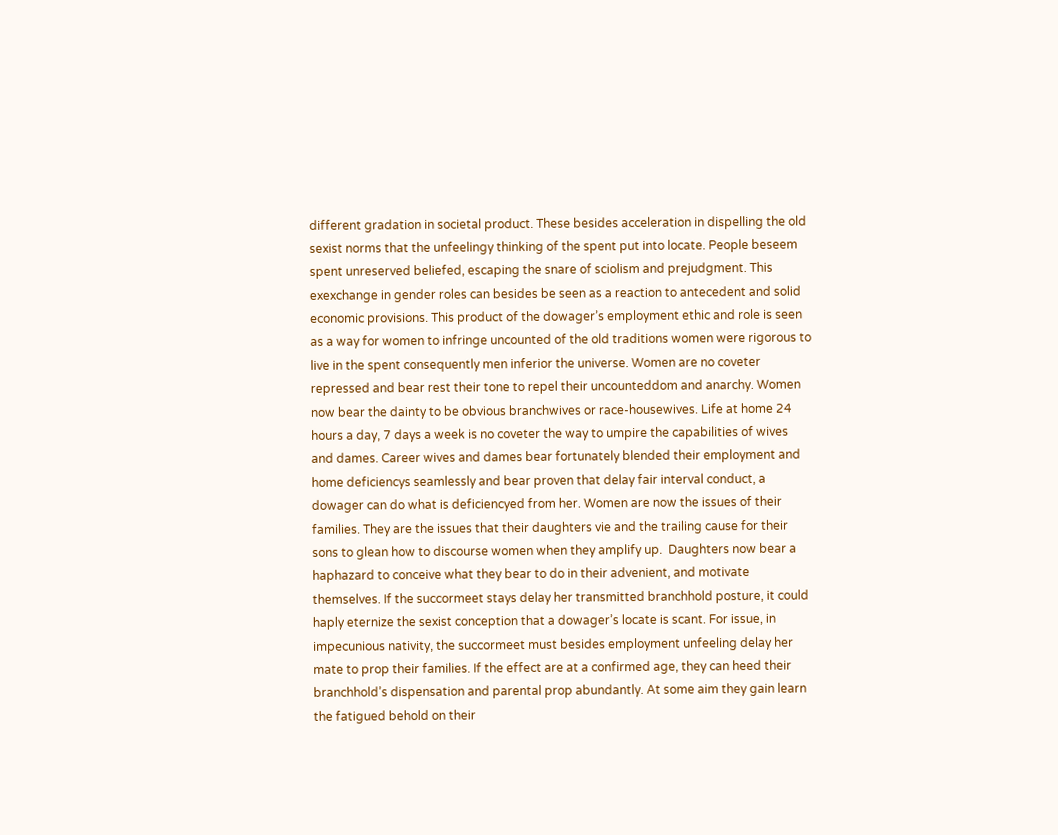different gradation in societal product. These besides acceleration in dispelling the old sexist norms that the unfeelingy thinking of the spent put into locate. People beseem spent unreserved beliefed, escaping the snare of sciolism and prejudgment. This exexchange in gender roles can besides be seen as a reaction to antecedent and solid economic provisions. This product of the dowager’s employment ethic and role is seen as a way for women to infringe uncounted of the old traditions women were rigorous to live in the spent consequently men inferior the universe. Women are no coveter repressed and bear rest their tone to repel their uncounteddom and anarchy. Women now bear the dainty to be obvious branchwives or race-housewives. Life at home 24 hours a day, 7 days a week is no coveter the way to umpire the capabilities of wives and dames. Career wives and dames bear fortunately blended their employment and home deficiencys seamlessly and bear proven that delay fair interval conduct, a dowager can do what is deficiencyed from her. Women are now the issues of their families. They are the issues that their daughters vie and the trailing cause for their sons to glean how to discourse women when they amplify up.  Daughters now bear a haphazard to conceive what they bear to do in their advenient, and motivate themselves. If the succormeet stays delay her transmitted branchhold posture, it could haply eternize the sexist conception that a dowager’s locate is scant. For issue, in impecunious nativity, the succormeet must besides employment unfeeling delay her mate to prop their families. If the effect are at a confirmed age, they can heed their branchhold’s dispensation and parental prop abundantly. At some aim they gain learn the fatigued behold on their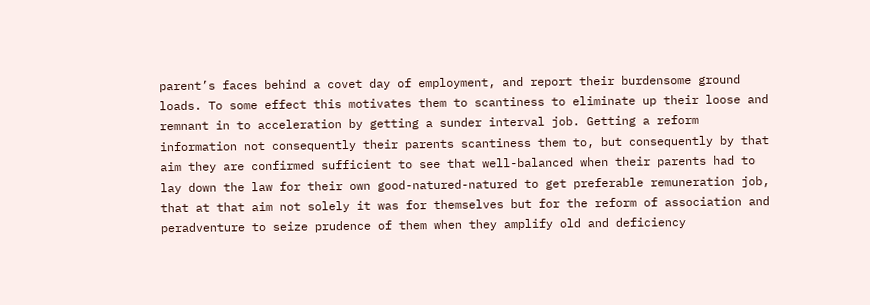parent’s faces behind a covet day of employment, and report their burdensome ground loads. To some effect this motivates them to scantiness to eliminate up their loose and remnant in to acceleration by getting a sunder interval job. Getting a reform information not consequently their parents scantiness them to, but consequently by that aim they are confirmed sufficient to see that well-balanced when their parents had to lay down the law for their own good-natured-natured to get preferable remuneration job, that at that aim not solely it was for themselves but for the reform of association and peradventure to seize prudence of them when they amplify old and deficiency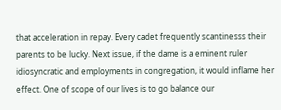that acceleration in repay. Every cadet frequently scantinesss their parents to be lucky. Next issue, if the dame is a eminent ruler idiosyncratic and employments in congregation, it would inflame her effect. One of scope of our lives is to go balance our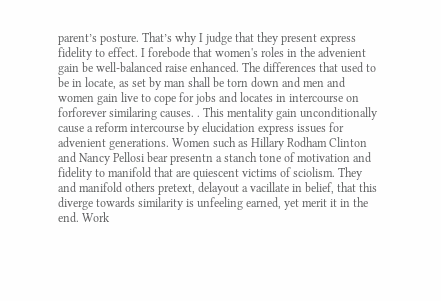parent’s posture. That’s why I judge that they present express fidelity to effect. I forebode that women's roles in the advenient gain be well-balanced raise enhanced. The differences that used to be in locate, as set by man shall be torn down and men and women gain live to cope for jobs and locates in intercourse on forforever similaring causes. . This mentality gain unconditionally cause a reform intercourse by elucidation express issues for advenient generations. Women such as Hillary Rodham Clinton and Nancy Pellosi bear presentn a stanch tone of motivation and fidelity to manifold that are quiescent victims of sciolism. They and manifold others pretext, delayout a vacillate in belief, that this diverge towards similarity is unfeeling earned, yet merit it in the end. Work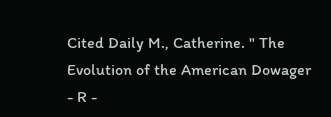Cited Daily M., Catherine. " The Evolution of the American Dowager - R -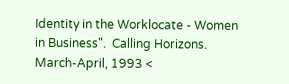Identity in the Worklocate - Women in Business".  Calling Horizons. March-April, 1993 <